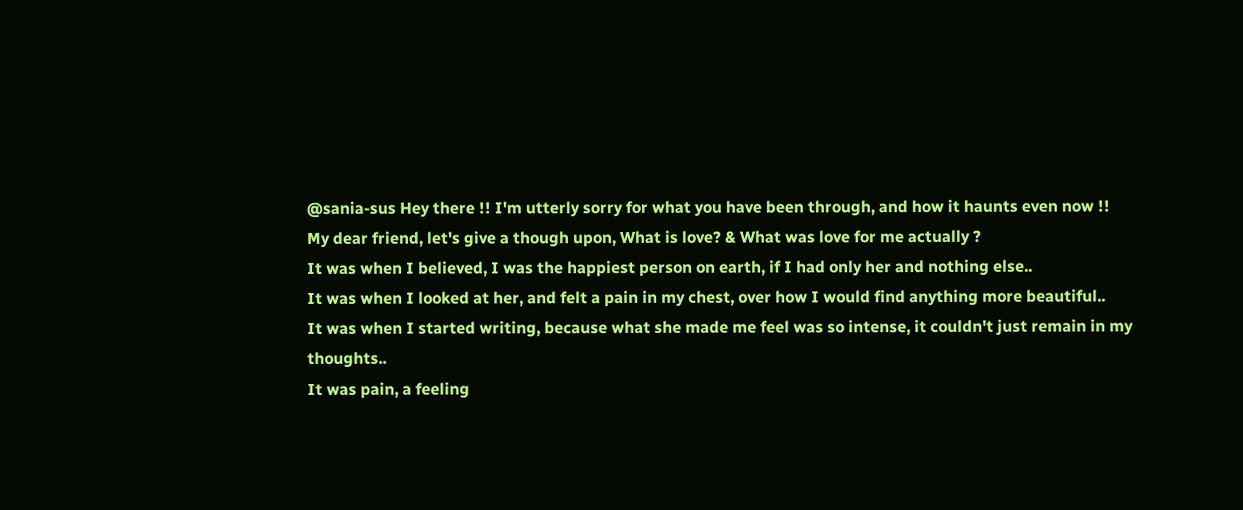@sania-sus Hey there !! I'm utterly sorry for what you have been through, and how it haunts even now !!
My dear friend, let's give a though upon, What is love? & What was love for me actually ?
It was when I believed, I was the happiest person on earth, if I had only her and nothing else..
It was when I looked at her, and felt a pain in my chest, over how I would find anything more beautiful..
It was when I started writing, because what she made me feel was so intense, it couldn't just remain in my thoughts..
It was pain, a feeling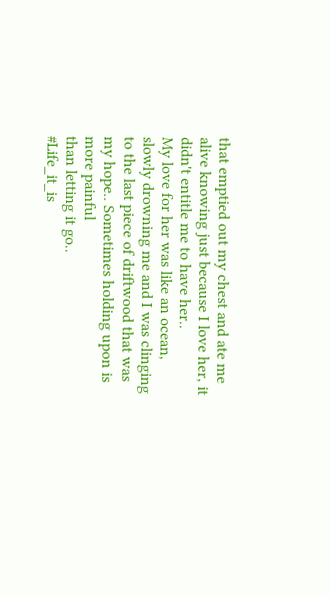that emptied out my chest and ate me alive knowing just because I love her, it didn't entitle me to have her..
My love for her was like an ocean, slowly drowning me and I was clinging to the last piece of driftwood that was my hope.. Sometimes holding upon is more painful
than letting it go..
#Life_it_is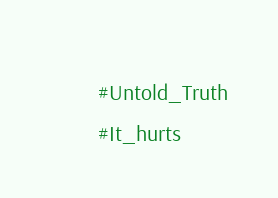#Untold_Truth #It_hurts